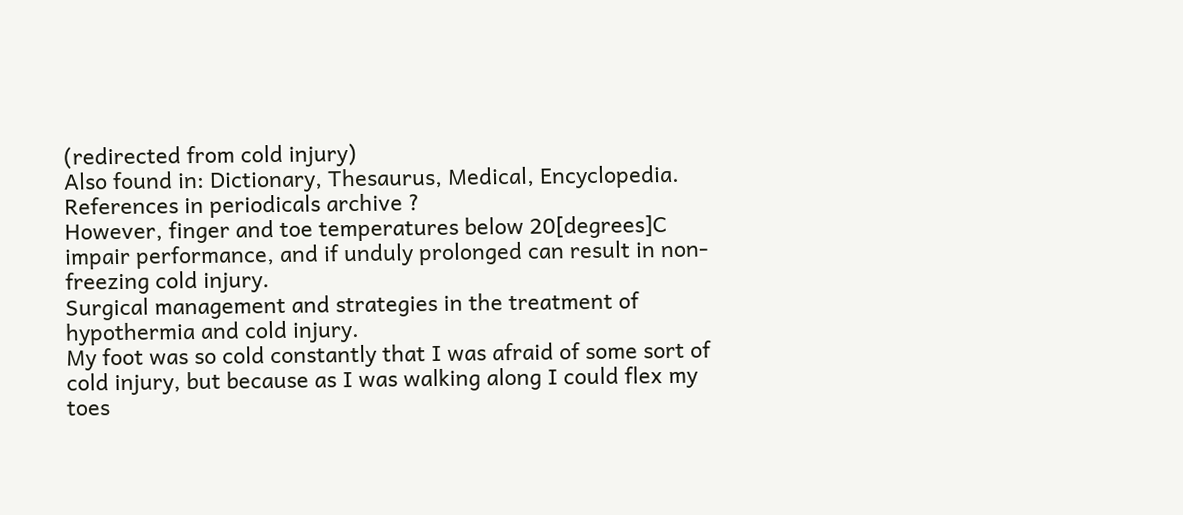(redirected from cold injury)
Also found in: Dictionary, Thesaurus, Medical, Encyclopedia.
References in periodicals archive ?
However, finger and toe temperatures below 20[degrees]C impair performance, and if unduly prolonged can result in non-freezing cold injury.
Surgical management and strategies in the treatment of hypothermia and cold injury.
My foot was so cold constantly that I was afraid of some sort of cold injury, but because as I was walking along I could flex my toes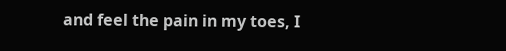and feel the pain in my toes, I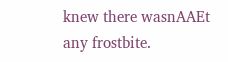knew there wasnAAEt any frostbite.